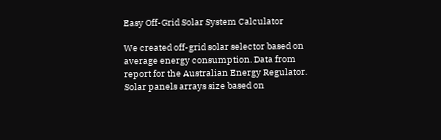Easy Off-Grid Solar System Calculator

We created off-grid solar selector based on average energy consumption. Data from report for the Australian Energy Regulator. Solar panels arrays size based on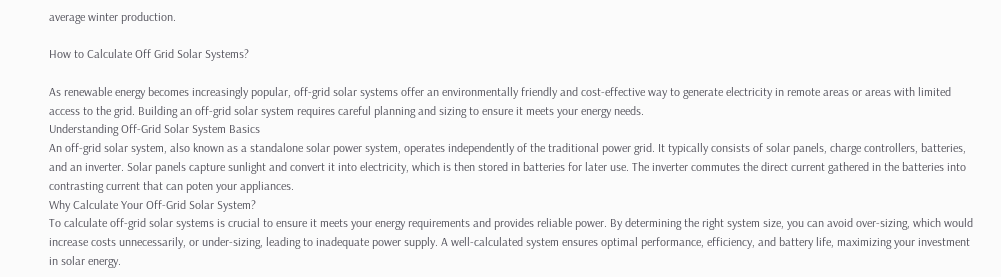average winter production.

How to Calculate Off Grid Solar Systems?

As renewable energy becomes increasingly popular, off-grid solar systems offer an environmentally friendly and cost-effective way to generate electricity in remote areas or areas with limited access to the grid. Building an off-grid solar system requires careful planning and sizing to ensure it meets your energy needs.
Understanding Off-Grid Solar System Basics
An off-grid solar system, also known as a standalone solar power system, operates independently of the traditional power grid. It typically consists of solar panels, charge controllers, batteries, and an inverter. Solar panels capture sunlight and convert it into electricity, which is then stored in batteries for later use. The inverter commutes the direct current gathered in the batteries into contrasting current that can poten your appliances.
Why Calculate Your Off-Grid Solar System?
To calculate off-grid solar systems is crucial to ensure it meets your energy requirements and provides reliable power. By determining the right system size, you can avoid over-sizing, which would increase costs unnecessarily, or under-sizing, leading to inadequate power supply. A well-calculated system ensures optimal performance, efficiency, and battery life, maximizing your investment in solar energy.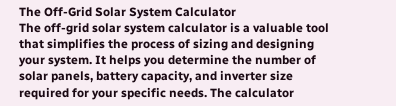The Off-Grid Solar System Calculator
The off-grid solar system calculator is a valuable tool that simplifies the process of sizing and designing your system. It helps you determine the number of solar panels, battery capacity, and inverter size required for your specific needs. The calculator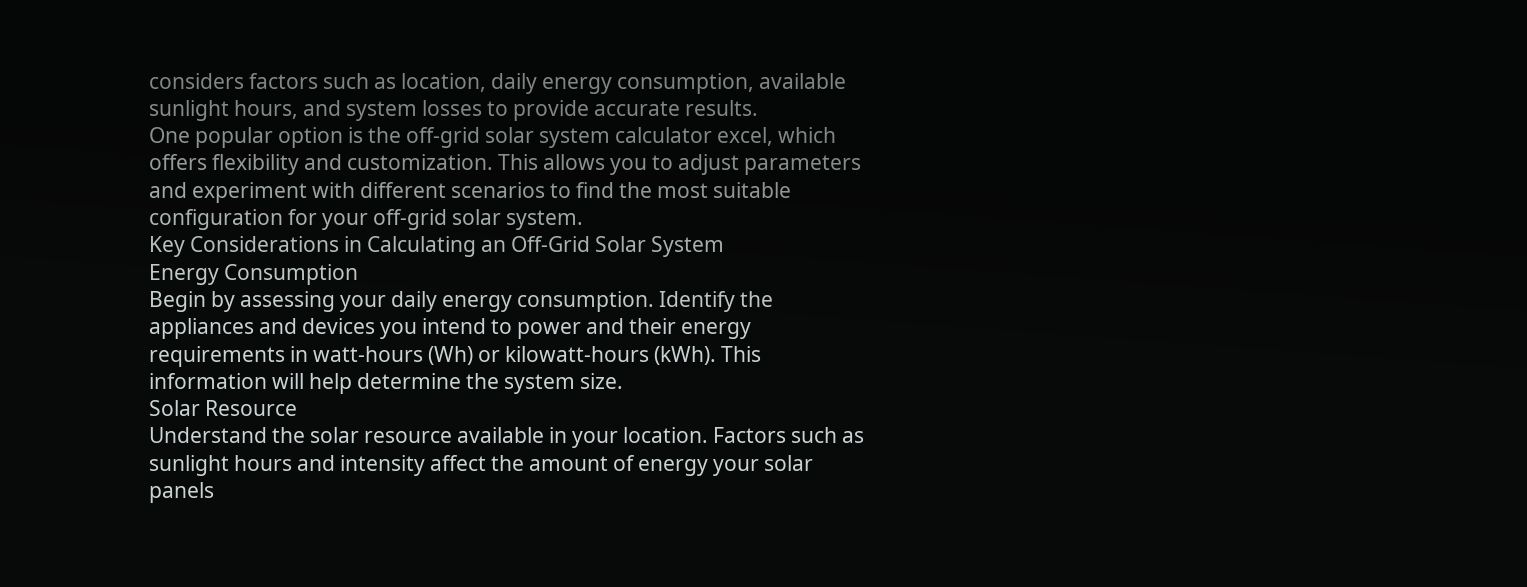considers factors such as location, daily energy consumption, available sunlight hours, and system losses to provide accurate results.
One popular option is the off-grid solar system calculator excel, which offers flexibility and customization. This allows you to adjust parameters and experiment with different scenarios to find the most suitable configuration for your off-grid solar system.
Key Considerations in Calculating an Off-Grid Solar System
Energy Consumption
Begin by assessing your daily energy consumption. Identify the appliances and devices you intend to power and their energy requirements in watt-hours (Wh) or kilowatt-hours (kWh). This information will help determine the system size.
Solar Resource
Understand the solar resource available in your location. Factors such as sunlight hours and intensity affect the amount of energy your solar panels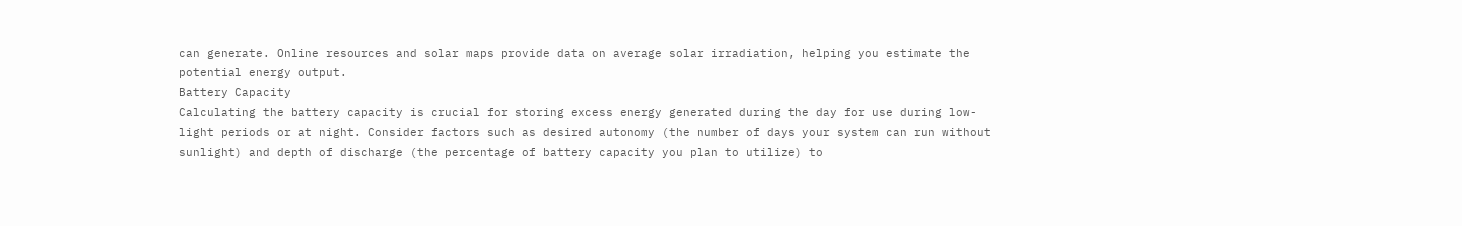can generate. Online resources and solar maps provide data on average solar irradiation, helping you estimate the potential energy output.
Battery Capacity
Calculating the battery capacity is crucial for storing excess energy generated during the day for use during low-light periods or at night. Consider factors such as desired autonomy (the number of days your system can run without sunlight) and depth of discharge (the percentage of battery capacity you plan to utilize) to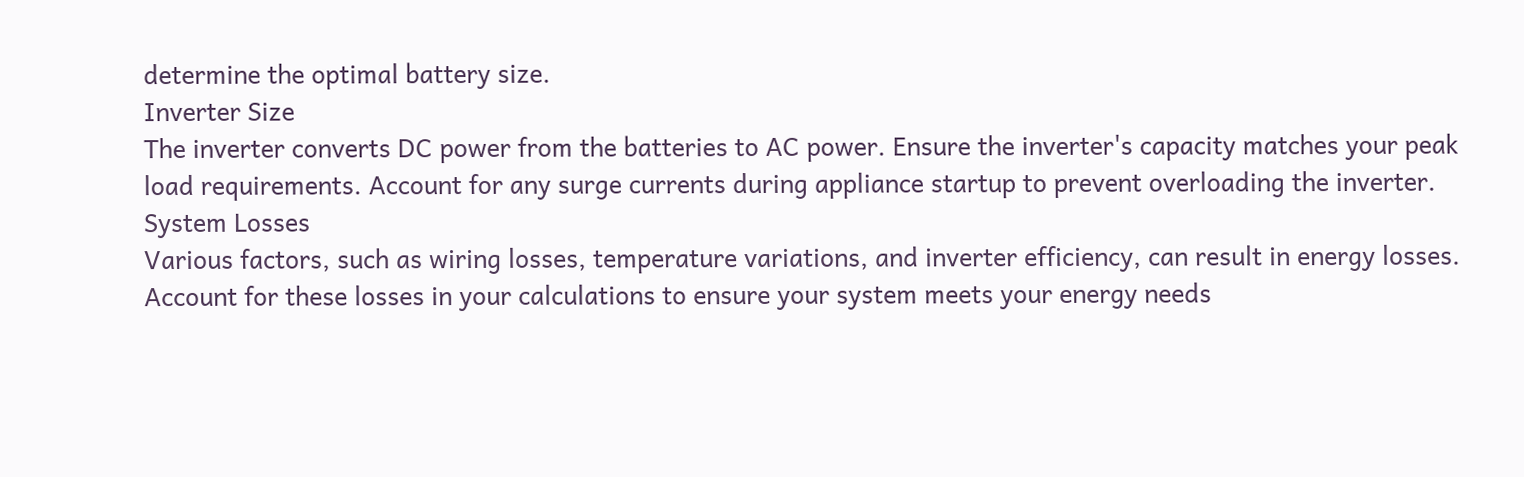determine the optimal battery size.
Inverter Size
The inverter converts DC power from the batteries to AC power. Ensure the inverter's capacity matches your peak load requirements. Account for any surge currents during appliance startup to prevent overloading the inverter.
System Losses
Various factors, such as wiring losses, temperature variations, and inverter efficiency, can result in energy losses. Account for these losses in your calculations to ensure your system meets your energy needs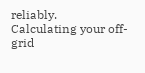reliably.
Calculating your off-grid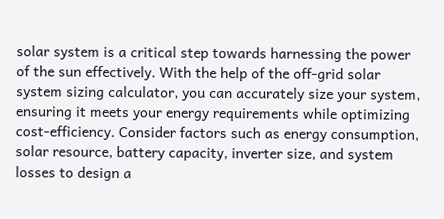solar system is a critical step towards harnessing the power of the sun effectively. With the help of the off-grid solar system sizing calculator, you can accurately size your system, ensuring it meets your energy requirements while optimizing cost-efficiency. Consider factors such as energy consumption, solar resource, battery capacity, inverter size, and system losses to design a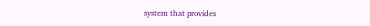system that provides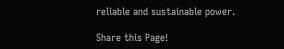reliable and sustainable power.

Share this Page!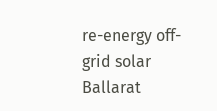re-energy off-grid solar Ballarat